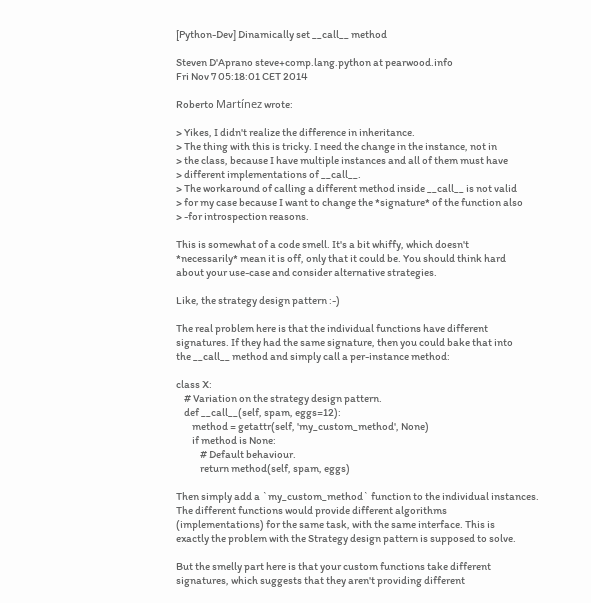[Python-Dev] Dinamically set __call__ method

Steven D'Aprano steve+comp.lang.python at pearwood.info
Fri Nov 7 05:18:01 CET 2014

Roberto Martínez wrote:

> Yikes, I didn't realize the difference in inheritance.
> The thing with this is tricky. I need the change in the instance, not in
> the class, because I have multiple instances and all of them must have
> different implementations of __call__.
> The workaround of calling a different method inside __call__ is not valid
> for my case because I want to change the *signature* of the function also
> -for introspection reasons.

This is somewhat of a code smell. It's a bit whiffy, which doesn't
*necessarily* mean it is off, only that it could be. You should think hard
about your use-case and consider alternative strategies.

Like, the strategy design pattern :-)

The real problem here is that the individual functions have different
signatures. If they had the same signature, then you could bake that into
the __call__ method and simply call a per-instance method:

class X:
    # Variation on the strategy design pattern.
    def __call__(self, spam, eggs=12):
        method = getattr(self, 'my_custom_method', None)
        if method is None:
            # Default behaviour.
            return method(self, spam, eggs)

Then simply add a `my_custom_method` function to the individual instances.
The different functions would provide different algorithms
(implementations) for the same task, with the same interface. This is
exactly the problem with the Strategy design pattern is supposed to solve.

But the smelly part here is that your custom functions take different
signatures, which suggests that they aren't providing different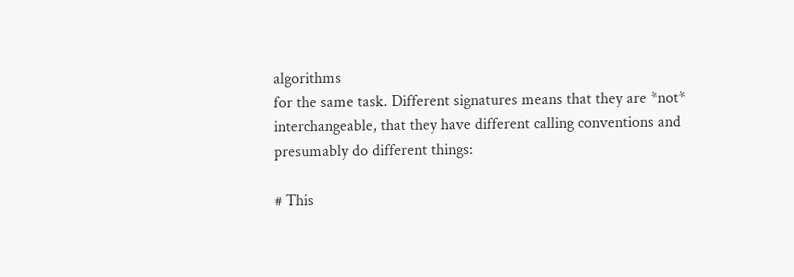algorithms
for the same task. Different signatures means that they are *not*
interchangeable, that they have different calling conventions and
presumably do different things:

# This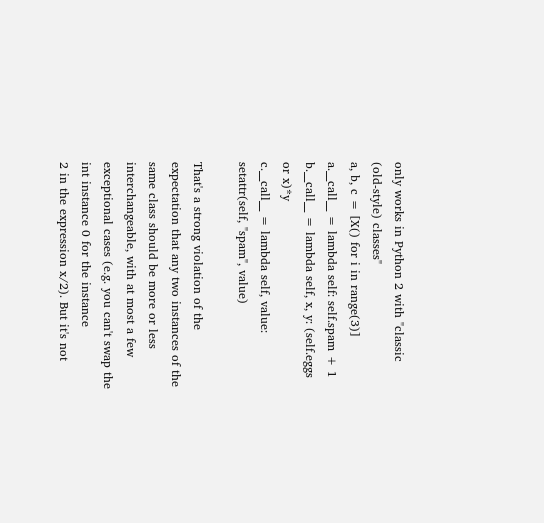only works in Python 2 with "classic (old-style) classes"
a, b, c = [X() for i in range(3)]
a.__call__ = lambda self: self.spam + 1
b.__call__ = lambda self, x, y: (self.eggs or x)*y
c.__call__ = lambda self, value: setattr(self, "spam", value)

That's a strong violation of the expectation that any two instances of the
same class should be more or less interchangeable, with at most a few
exceptional cases (e.g. you can't swap the int instance 0 for the instance
2 in the expression x/2). But it's not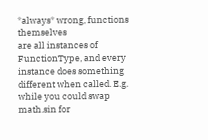*always* wrong, functions themselves
are all instances of FunctionType, and every instance does something
different when called. E.g. while you could swap math.sin for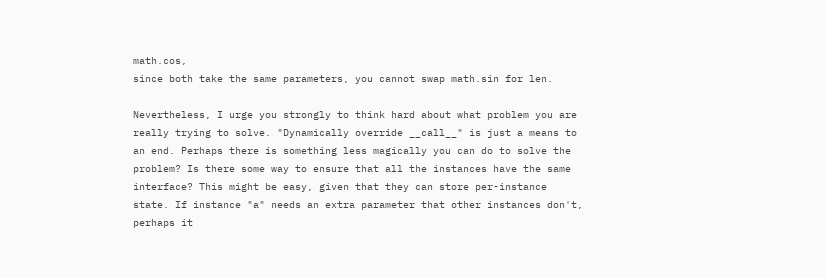math.cos,
since both take the same parameters, you cannot swap math.sin for len.

Nevertheless, I urge you strongly to think hard about what problem you are
really trying to solve. "Dynamically override __call__" is just a means to
an end. Perhaps there is something less magically you can do to solve the
problem? Is there some way to ensure that all the instances have the same
interface? This might be easy, given that they can store per-instance
state. If instance "a" needs an extra parameter that other instances don't,
perhaps it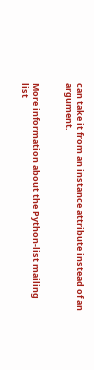can take it from an instance attribute instead of an argument.


More information about the Python-list mailing list